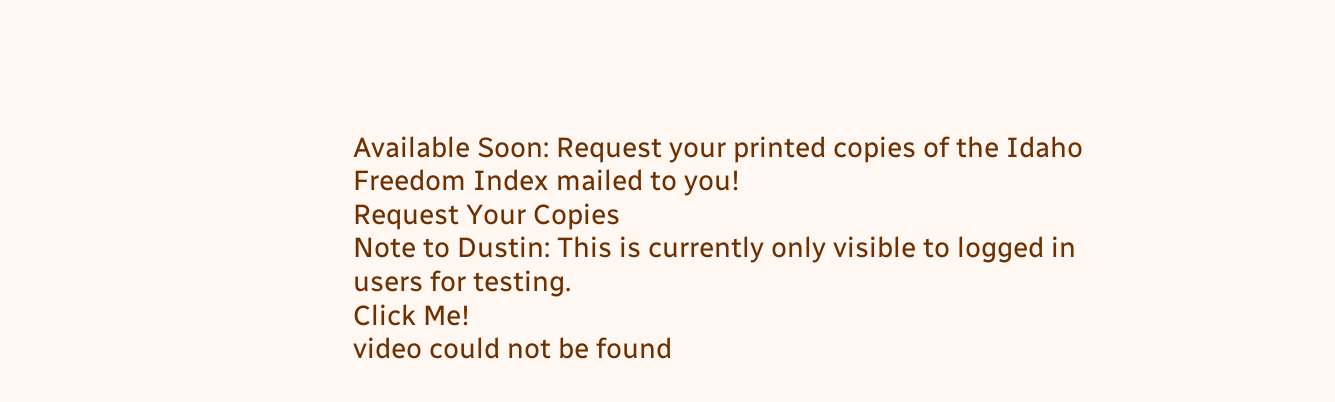Available Soon: Request your printed copies of the Idaho Freedom Index mailed to you!
Request Your Copies
Note to Dustin: This is currently only visible to logged in users for testing.
Click Me!
video could not be found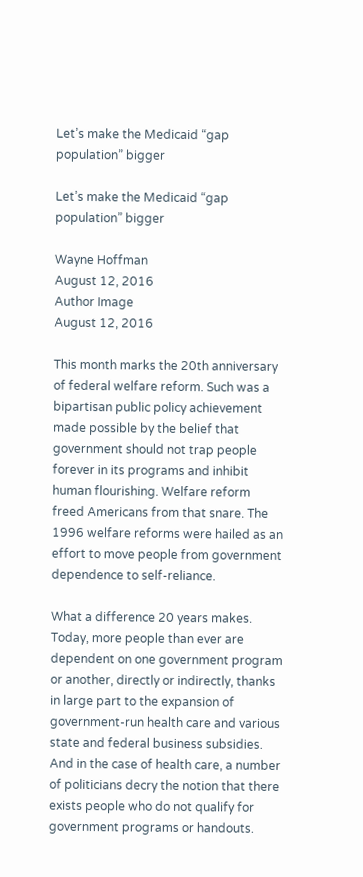Let’s make the Medicaid “gap population” bigger

Let’s make the Medicaid “gap population” bigger

Wayne Hoffman
August 12, 2016
Author Image
August 12, 2016

This month marks the 20th anniversary of federal welfare reform. Such was a bipartisan public policy achievement made possible by the belief that government should not trap people forever in its programs and inhibit human flourishing. Welfare reform freed Americans from that snare. The 1996 welfare reforms were hailed as an effort to move people from government dependence to self-reliance.

What a difference 20 years makes. Today, more people than ever are dependent on one government program or another, directly or indirectly, thanks in large part to the expansion of government-run health care and various state and federal business subsidies. And in the case of health care, a number of politicians decry the notion that there exists people who do not qualify for government programs or handouts.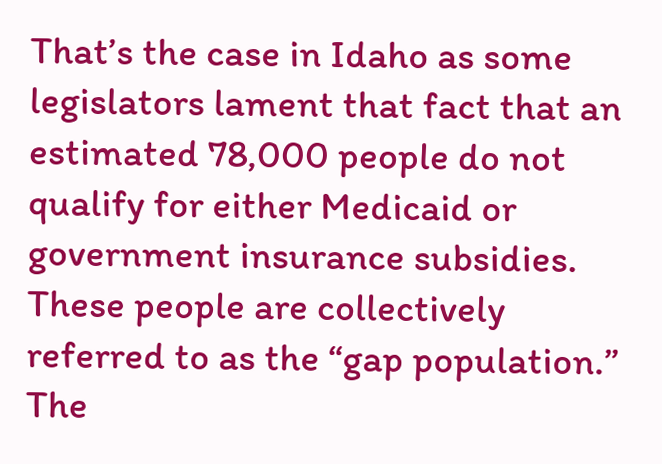That’s the case in Idaho as some legislators lament that fact that an estimated 78,000 people do not qualify for either Medicaid or government insurance subsidies. These people are collectively referred to as the “gap population.” The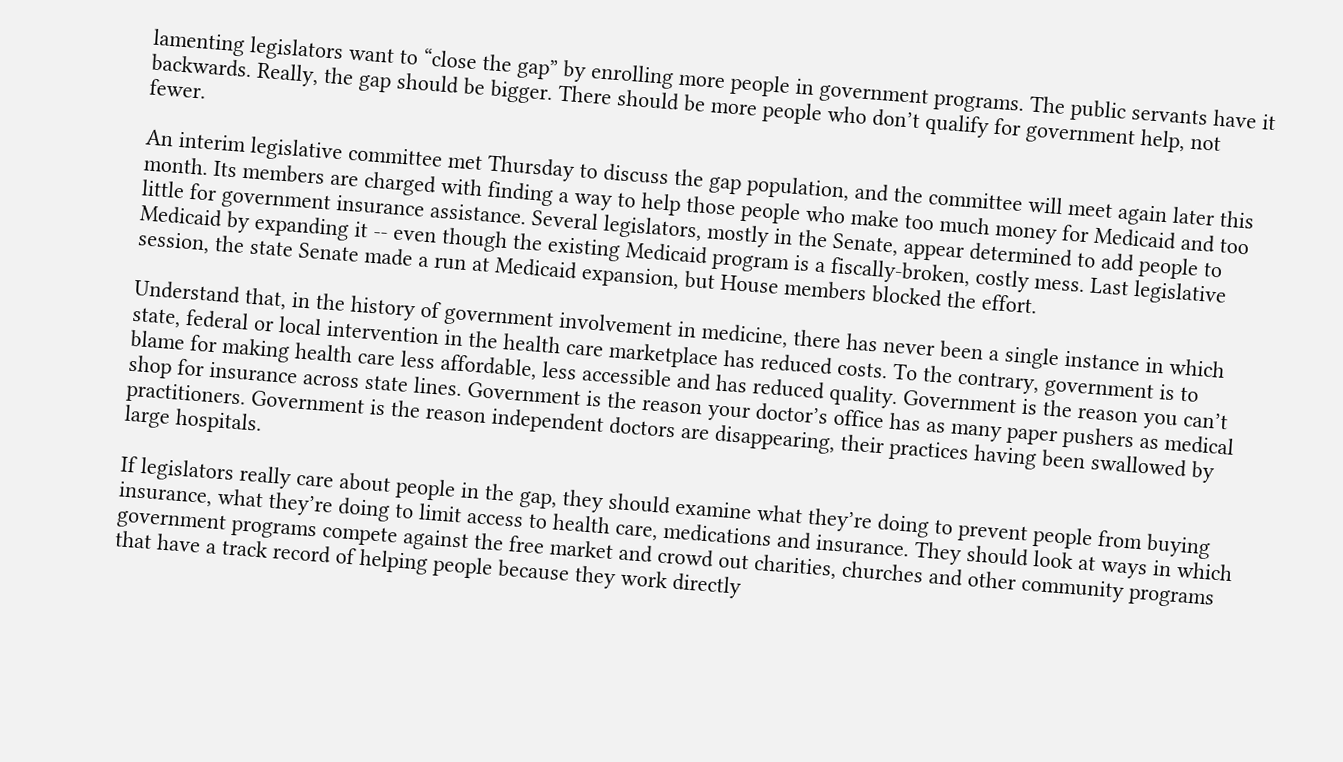lamenting legislators want to “close the gap” by enrolling more people in government programs. The public servants have it backwards. Really, the gap should be bigger. There should be more people who don’t qualify for government help, not fewer.

An interim legislative committee met Thursday to discuss the gap population, and the committee will meet again later this month. Its members are charged with finding a way to help those people who make too much money for Medicaid and too little for government insurance assistance. Several legislators, mostly in the Senate, appear determined to add people to Medicaid by expanding it -- even though the existing Medicaid program is a fiscally-broken, costly mess. Last legislative session, the state Senate made a run at Medicaid expansion, but House members blocked the effort.

Understand that, in the history of government involvement in medicine, there has never been a single instance in which state, federal or local intervention in the health care marketplace has reduced costs. To the contrary, government is to blame for making health care less affordable, less accessible and has reduced quality. Government is the reason you can’t shop for insurance across state lines. Government is the reason your doctor’s office has as many paper pushers as medical practitioners. Government is the reason independent doctors are disappearing, their practices having been swallowed by large hospitals.

If legislators really care about people in the gap, they should examine what they’re doing to prevent people from buying insurance, what they’re doing to limit access to health care, medications and insurance. They should look at ways in which government programs compete against the free market and crowd out charities, churches and other community programs that have a track record of helping people because they work directly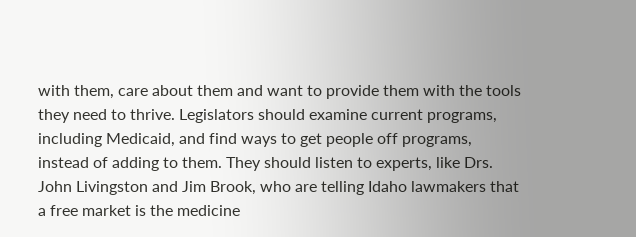with them, care about them and want to provide them with the tools they need to thrive. Legislators should examine current programs, including Medicaid, and find ways to get people off programs, instead of adding to them. They should listen to experts, like Drs. John Livingston and Jim Brook, who are telling Idaho lawmakers that a free market is the medicine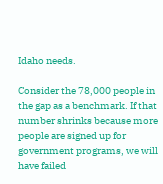Idaho needs.

Consider the 78,000 people in the gap as a benchmark. If that number shrinks because more people are signed up for government programs, we will have failed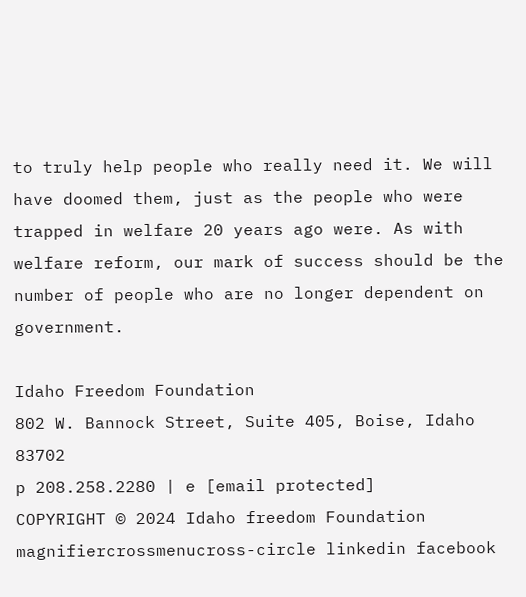to truly help people who really need it. We will have doomed them, just as the people who were trapped in welfare 20 years ago were. As with welfare reform, our mark of success should be the number of people who are no longer dependent on government.

Idaho Freedom Foundation
802 W. Bannock Street, Suite 405, Boise, Idaho 83702
p 208.258.2280 | e [email protected]
COPYRIGHT © 2024 Idaho freedom Foundation
magnifiercrossmenucross-circle linkedin facebook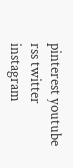pinterest youtube rss twitter instagram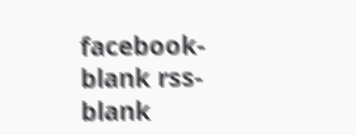facebook-blank rss-blank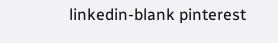linkedin-blank pinterest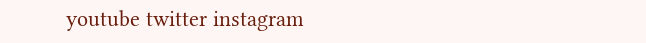youtube twitter instagram